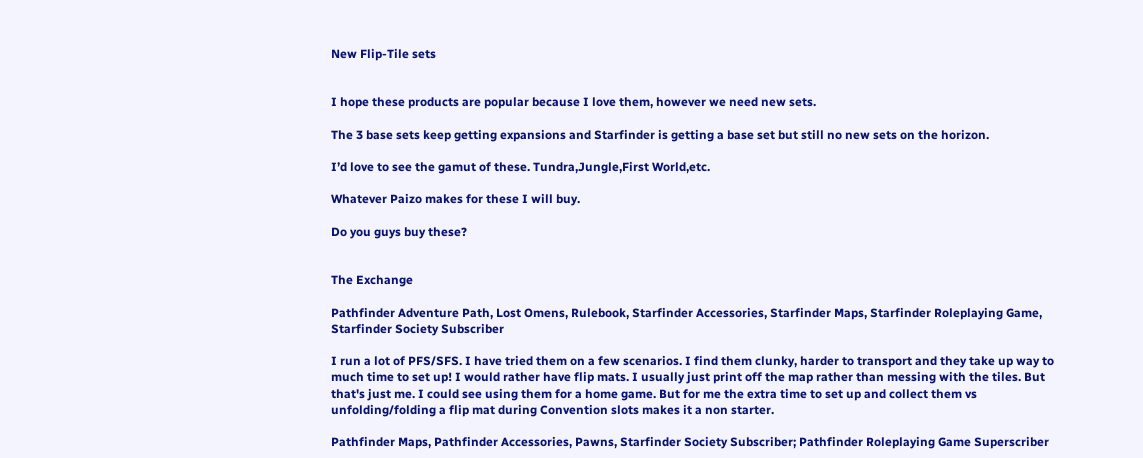New Flip-Tile sets


I hope these products are popular because I love them, however we need new sets.

The 3 base sets keep getting expansions and Starfinder is getting a base set but still no new sets on the horizon.

I’d love to see the gamut of these. Tundra,Jungle,First World,etc.

Whatever Paizo makes for these I will buy.

Do you guys buy these?


The Exchange

Pathfinder Adventure Path, Lost Omens, Rulebook, Starfinder Accessories, Starfinder Maps, Starfinder Roleplaying Game, Starfinder Society Subscriber

I run a lot of PFS/SFS. I have tried them on a few scenarios. I find them clunky, harder to transport and they take up way to much time to set up! I would rather have flip mats. I usually just print off the map rather than messing with the tiles. But that's just me. I could see using them for a home game. But for me the extra time to set up and collect them vs unfolding/folding a flip mat during Convention slots makes it a non starter.

Pathfinder Maps, Pathfinder Accessories, Pawns, Starfinder Society Subscriber; Pathfinder Roleplaying Game Superscriber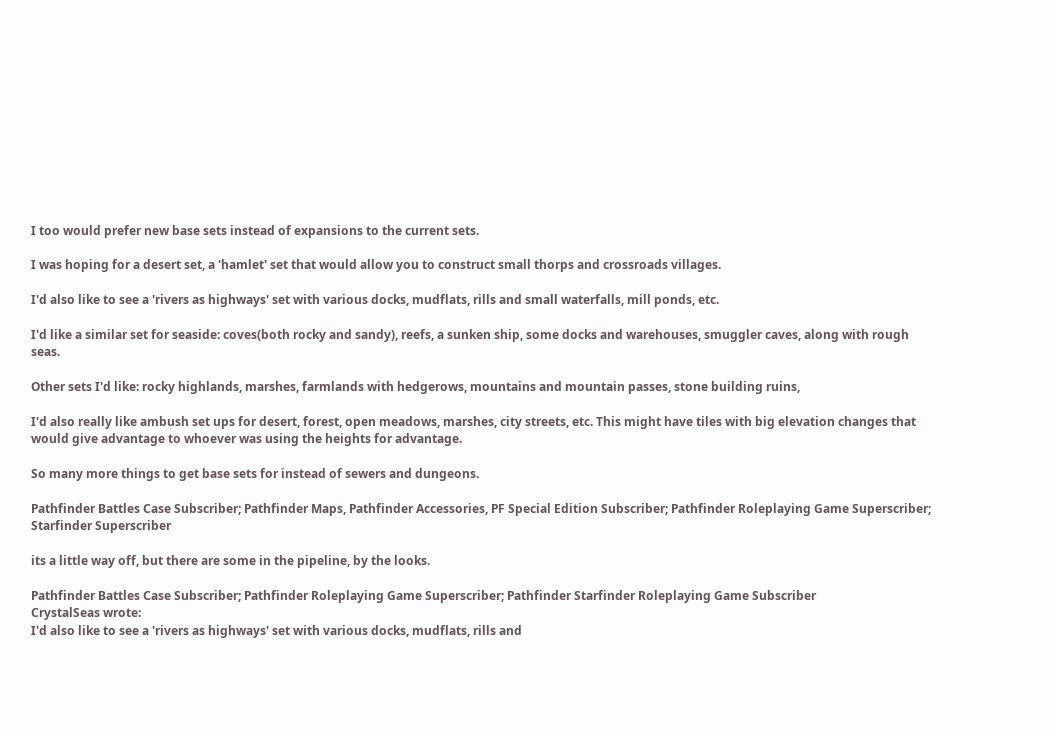I too would prefer new base sets instead of expansions to the current sets.

I was hoping for a desert set, a 'hamlet' set that would allow you to construct small thorps and crossroads villages.

I'd also like to see a 'rivers as highways' set with various docks, mudflats, rills and small waterfalls, mill ponds, etc.

I'd like a similar set for seaside: coves(both rocky and sandy), reefs, a sunken ship, some docks and warehouses, smuggler caves, along with rough seas.

Other sets I'd like: rocky highlands, marshes, farmlands with hedgerows, mountains and mountain passes, stone building ruins,

I'd also really like ambush set ups for desert, forest, open meadows, marshes, city streets, etc. This might have tiles with big elevation changes that would give advantage to whoever was using the heights for advantage.

So many more things to get base sets for instead of sewers and dungeons.

Pathfinder Battles Case Subscriber; Pathfinder Maps, Pathfinder Accessories, PF Special Edition Subscriber; Pathfinder Roleplaying Game Superscriber; Starfinder Superscriber

its a little way off, but there are some in the pipeline, by the looks.

Pathfinder Battles Case Subscriber; Pathfinder Roleplaying Game Superscriber; Pathfinder Starfinder Roleplaying Game Subscriber
CrystalSeas wrote:
I'd also like to see a 'rivers as highways' set with various docks, mudflats, rills and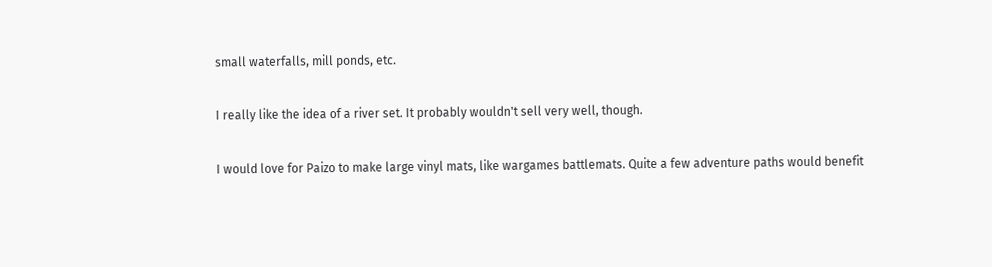small waterfalls, mill ponds, etc.

I really like the idea of a river set. It probably wouldn't sell very well, though.

I would love for Paizo to make large vinyl mats, like wargames battlemats. Quite a few adventure paths would benefit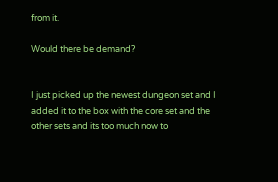from it.

Would there be demand?


I just picked up the newest dungeon set and I added it to the box with the core set and the other sets and its too much now to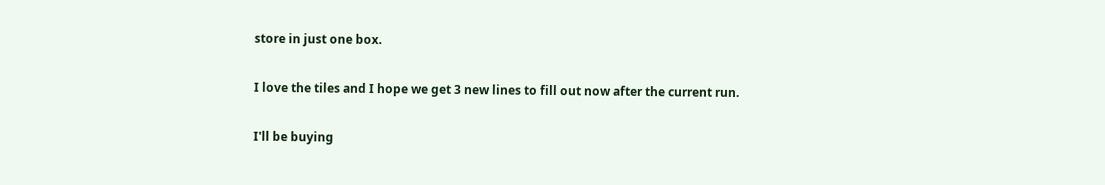store in just one box.

I love the tiles and I hope we get 3 new lines to fill out now after the current run.

I'll be buying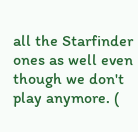all the Starfinder ones as well even though we don't play anymore. (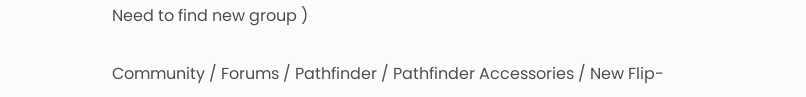Need to find new group )

Community / Forums / Pathfinder / Pathfinder Accessories / New Flip-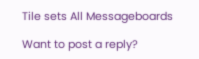Tile sets All Messageboards

Want to post a reply?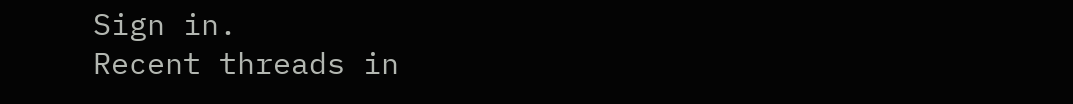Sign in.
Recent threads in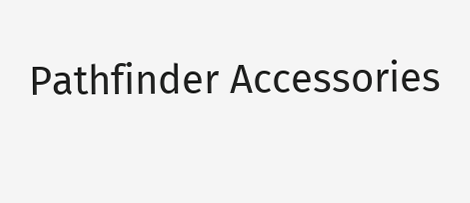Pathfinder Accessories